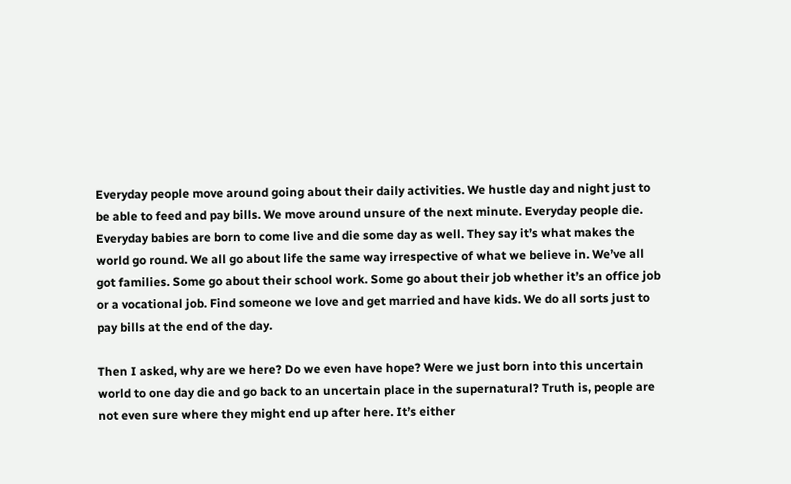Everyday people move around going about their daily activities. We hustle day and night just to be able to feed and pay bills. We move around unsure of the next minute. Everyday people die. Everyday babies are born to come live and die some day as well. They say it’s what makes the world go round. We all go about life the same way irrespective of what we believe in. We’ve all got families. Some go about their school work. Some go about their job whether it’s an office job or a vocational job. Find someone we love and get married and have kids. We do all sorts just to pay bills at the end of the day.

Then I asked, why are we here? Do we even have hope? Were we just born into this uncertain world to one day die and go back to an uncertain place in the supernatural? Truth is, people are not even sure where they might end up after here. It’s either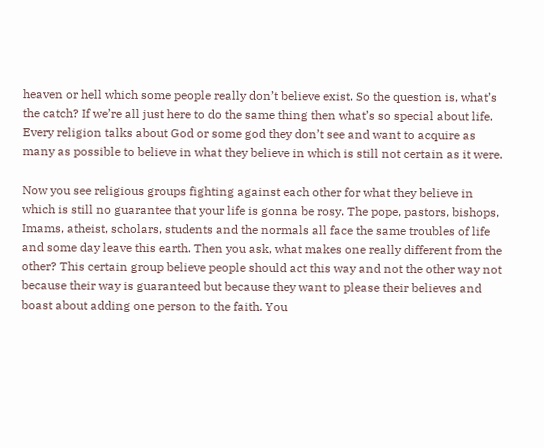heaven or hell which some people really don’t believe exist. So the question is, what’s the catch? If we’re all just here to do the same thing then what’s so special about life. Every religion talks about God or some god they don’t see and want to acquire as many as possible to believe in what they believe in which is still not certain as it were.

Now you see religious groups fighting against each other for what they believe in which is still no guarantee that your life is gonna be rosy. The pope, pastors, bishops, Imams, atheist, scholars, students and the normals all face the same troubles of life and some day leave this earth. Then you ask, what makes one really different from the other? This certain group believe people should act this way and not the other way not because their way is guaranteed but because they want to please their believes and boast about adding one person to the faith. You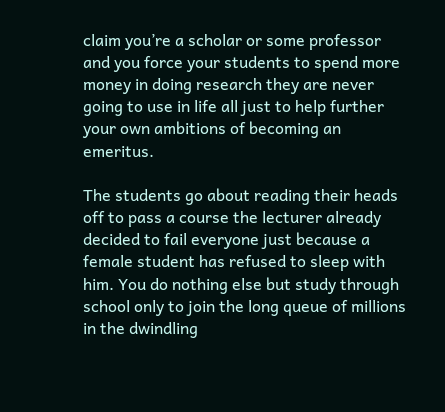claim you’re a scholar or some professor and you force your students to spend more money in doing research they are never going to use in life all just to help further your own ambitions of becoming an emeritus.

The students go about reading their heads off to pass a course the lecturer already decided to fail everyone just because a female student has refused to sleep with him. You do nothing else but study through school only to join the long queue of millions in the dwindling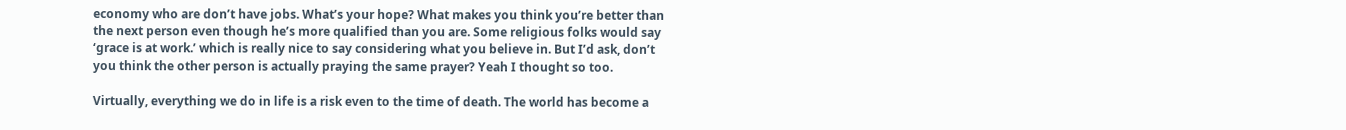economy who are don’t have jobs. What’s your hope? What makes you think you’re better than the next person even though he’s more qualified than you are. Some religious folks would say ‘grace is at work.’ which is really nice to say considering what you believe in. But I’d ask, don’t you think the other person is actually praying the same prayer? Yeah I thought so too.

Virtually, everything we do in life is a risk even to the time of death. The world has become a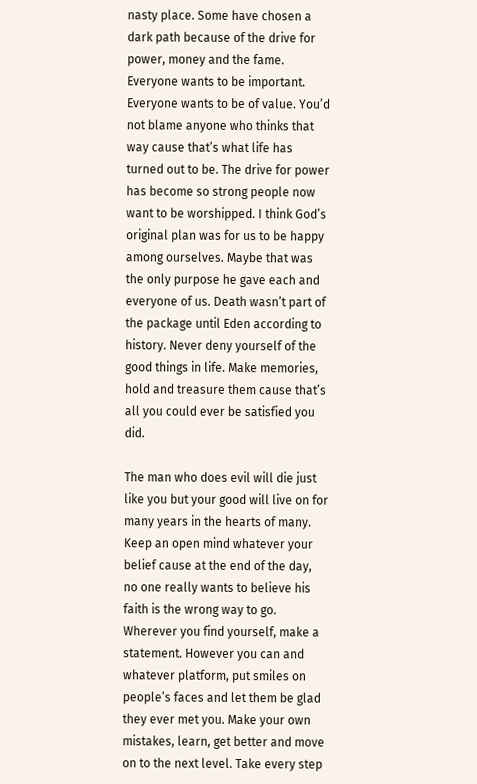nasty place. Some have chosen a dark path because of the drive for power, money and the fame. Everyone wants to be important. Everyone wants to be of value. You’d not blame anyone who thinks that way cause that’s what life has turned out to be. The drive for power has become so strong people now want to be worshipped. I think God’s original plan was for us to be happy among ourselves. Maybe that was the only purpose he gave each and everyone of us. Death wasn’t part of the package until Eden according to history. Never deny yourself of the good things in life. Make memories, hold and treasure them cause that’s all you could ever be satisfied you did.

The man who does evil will die just like you but your good will live on for many years in the hearts of many. Keep an open mind whatever your belief cause at the end of the day, no one really wants to believe his faith is the wrong way to go. Wherever you find yourself, make a statement. However you can and whatever platform, put smiles on people’s faces and let them be glad they ever met you. Make your own mistakes, learn, get better and move on to the next level. Take every step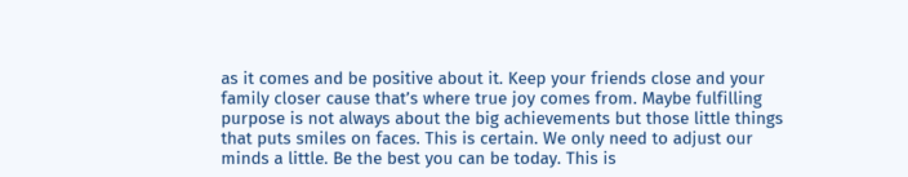as it comes and be positive about it. Keep your friends close and your family closer cause that’s where true joy comes from. Maybe fulfilling purpose is not always about the big achievements but those little things that puts smiles on faces. This is certain. We only need to adjust our minds a little. Be the best you can be today. This is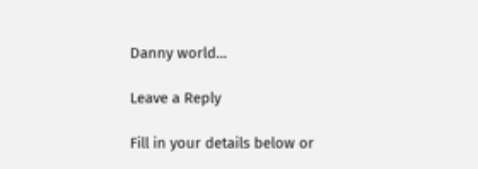Danny world…

Leave a Reply

Fill in your details below or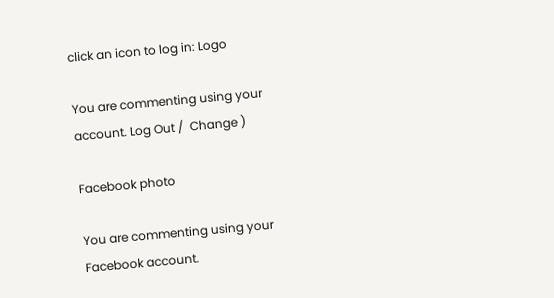click an icon to log in: Logo

You are commenting using your account. Log Out /  Change )

Facebook photo

You are commenting using your Facebook account.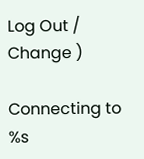Log Out /  Change )

Connecting to %s